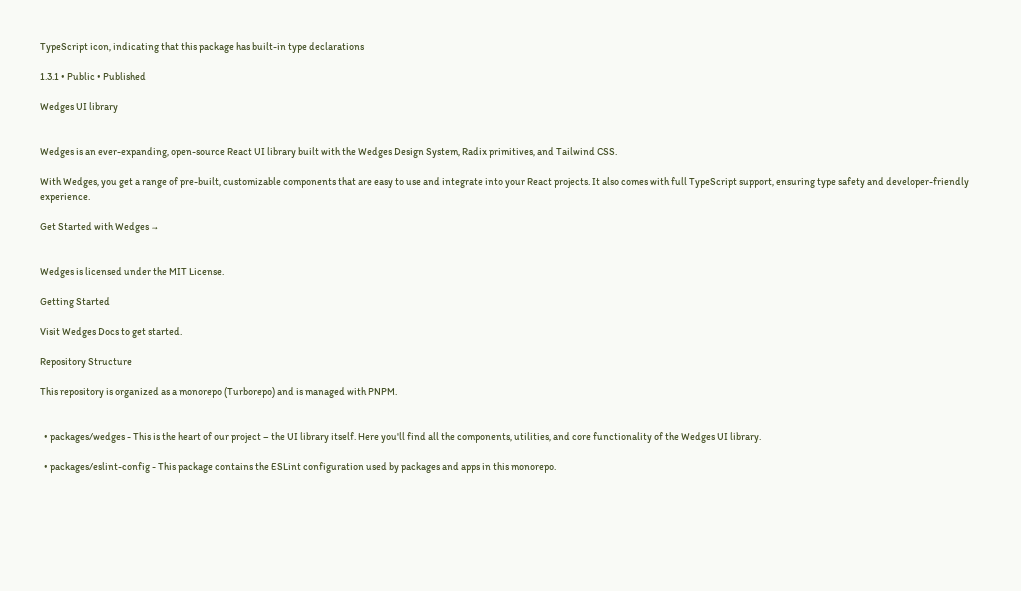TypeScript icon, indicating that this package has built-in type declarations

1.3.1 • Public • Published

Wedges UI library


Wedges is an ever-expanding, open-source React UI library built with the Wedges Design System, Radix primitives, and Tailwind CSS.

With Wedges, you get a range of pre-built, customizable components that are easy to use and integrate into your React projects. It also comes with full TypeScript support, ensuring type safety and developer-friendly experience.

Get Started with Wedges →


Wedges is licensed under the MIT License.

Getting Started

Visit Wedges Docs to get started.

Repository Structure

This repository is organized as a monorepo (Turborepo) and is managed with PNPM.


  • packages/wedges - This is the heart of our project – the UI library itself. Here you'll find all the components, utilities, and core functionality of the Wedges UI library.

  • packages/eslint-config - This package contains the ESLint configuration used by packages and apps in this monorepo.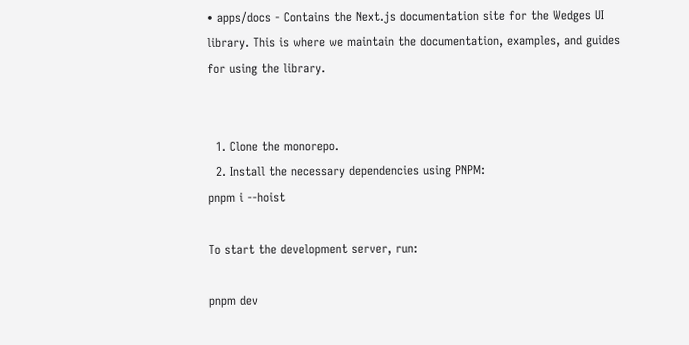• apps/docs - Contains the Next.js documentation site for the Wedges UI library. This is where we maintain the documentation, examples, and guides for using the library.


  1. Clone the monorepo.
  2. Install the necessary dependencies using PNPM:
pnpm i --hoist

To start the development server, run:

pnpm dev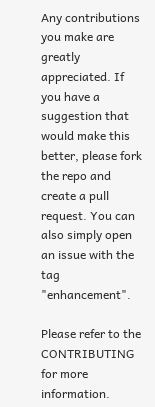Any contributions you make are greatly appreciated. If you have a suggestion that would make this better, please fork the repo and create a pull request. You can also simply open an issue with the tag "enhancement".

Please refer to the CONTRIBUTING for more information.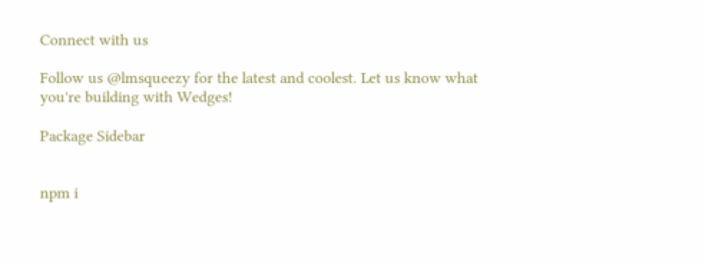Connect with us

Follow us @lmsqueezy for the latest and coolest. Let us know what you're building with Wedges!

Package Sidebar


npm i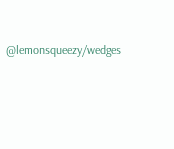@lemonsqueezy/wedges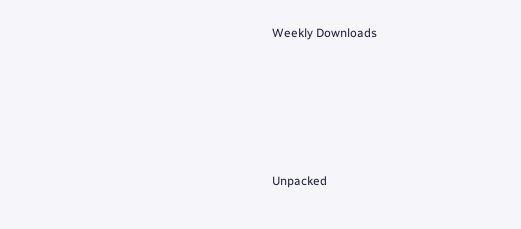Weekly Downloads






Unpacked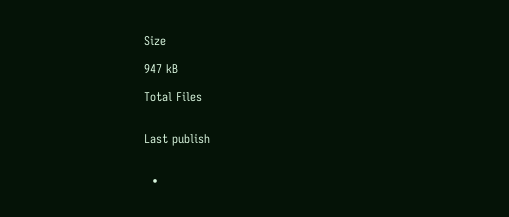Size

947 kB

Total Files


Last publish


  •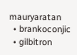mauryaratan
  • brankoconjic
  • gilbitron